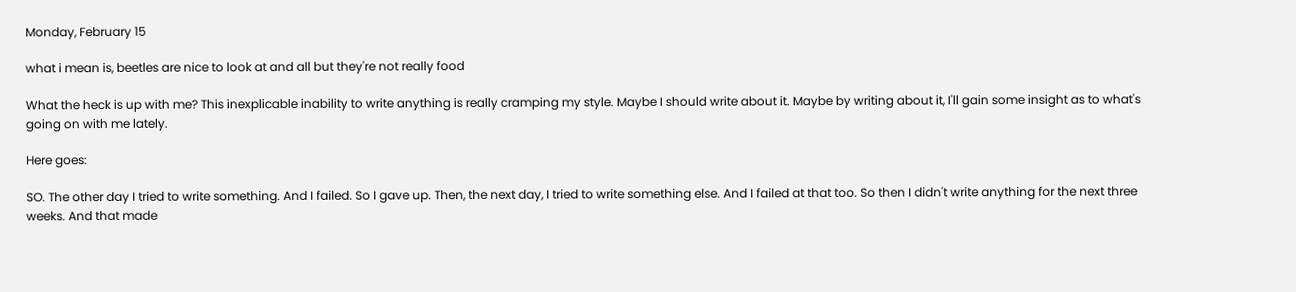Monday, February 15

what i mean is, beetles are nice to look at and all but they're not really food

What the heck is up with me? This inexplicable inability to write anything is really cramping my style. Maybe I should write about it. Maybe by writing about it, I'll gain some insight as to what's going on with me lately.

Here goes:

SO. The other day I tried to write something. And I failed. So I gave up. Then, the next day, I tried to write something else. And I failed at that too. So then I didn't write anything for the next three weeks. And that made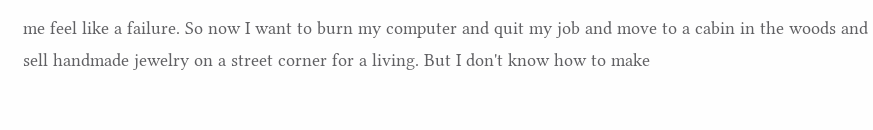me feel like a failure. So now I want to burn my computer and quit my job and move to a cabin in the woods and sell handmade jewelry on a street corner for a living. But I don't know how to make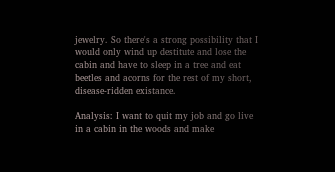jewelry. So there's a strong possibility that I would only wind up destitute and lose the cabin and have to sleep in a tree and eat beetles and acorns for the rest of my short, disease-ridden existance.

Analysis: I want to quit my job and go live in a cabin in the woods and make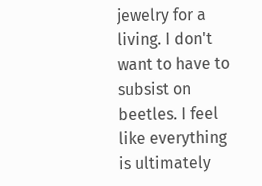jewelry for a living. I don't want to have to subsist on beetles. I feel like everything is ultimately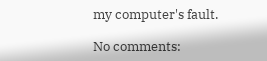my computer's fault.

No comments: